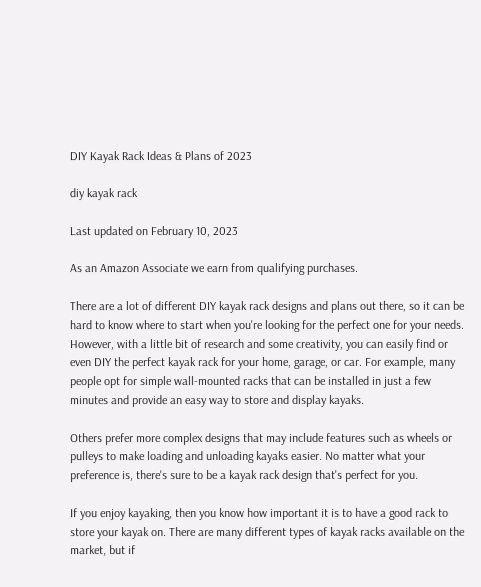DIY Kayak Rack Ideas & Plans of 2023

diy kayak rack

Last updated on February 10, 2023

As an Amazon Associate we earn from qualifying purchases.

There are a lot of different DIY kayak rack designs and plans out there, so it can be hard to know where to start when you're looking for the perfect one for your needs. However, with a little bit of research and some creativity, you can easily find or even DIY the perfect kayak rack for your home, garage, or car. For example, many people opt for simple wall-mounted racks that can be installed in just a few minutes and provide an easy way to store and display kayaks.

Others prefer more complex designs that may include features such as wheels or pulleys to make loading and unloading kayaks easier. No matter what your preference is, there's sure to be a kayak rack design that's perfect for you.

If you enjoy kayaking, then you know how important it is to have a good rack to store your kayak on. There are many different types of kayak racks available on the market, but if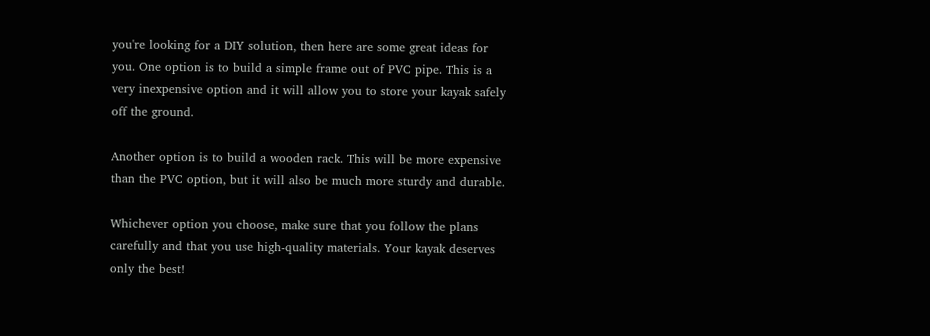you're looking for a DIY solution, then here are some great ideas for you. One option is to build a simple frame out of PVC pipe. This is a very inexpensive option and it will allow you to store your kayak safely off the ground.

Another option is to build a wooden rack. This will be more expensive than the PVC option, but it will also be much more sturdy and durable.

Whichever option you choose, make sure that you follow the plans carefully and that you use high-quality materials. Your kayak deserves only the best!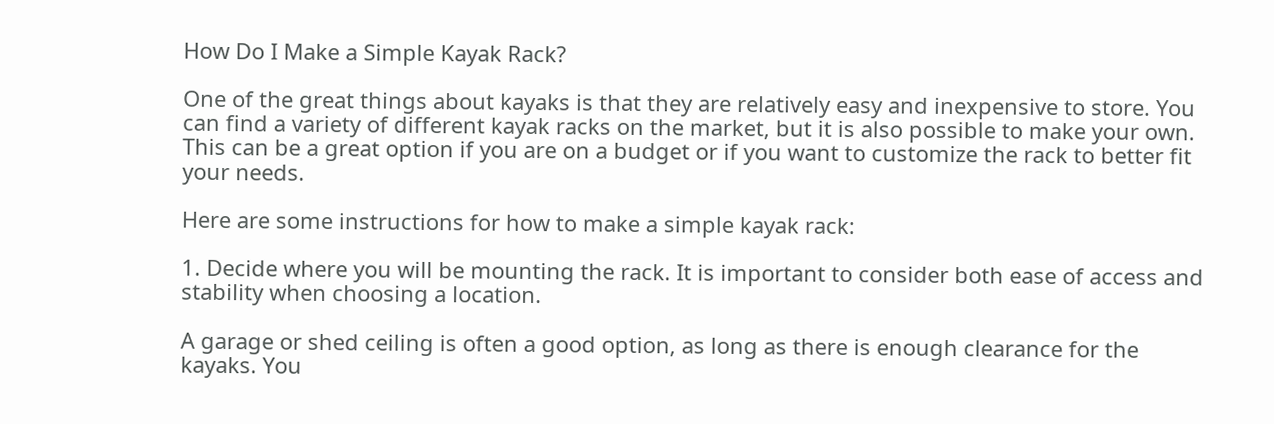How Do I Make a Simple Kayak Rack?

One of the great things about kayaks is that they are relatively easy and inexpensive to store. You can find a variety of different kayak racks on the market, but it is also possible to make your own. This can be a great option if you are on a budget or if you want to customize the rack to better fit your needs.

Here are some instructions for how to make a simple kayak rack:

1. Decide where you will be mounting the rack. It is important to consider both ease of access and stability when choosing a location.

A garage or shed ceiling is often a good option, as long as there is enough clearance for the kayaks. You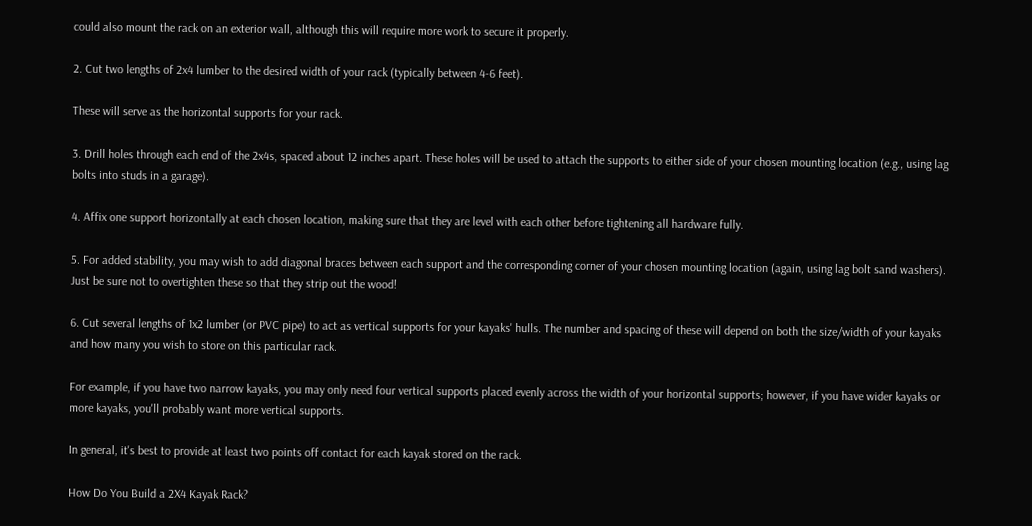could also mount the rack on an exterior wall, although this will require more work to secure it properly.

2. Cut two lengths of 2x4 lumber to the desired width of your rack (typically between 4-6 feet).

These will serve as the horizontal supports for your rack.

3. Drill holes through each end of the 2x4s, spaced about 12 inches apart. These holes will be used to attach the supports to either side of your chosen mounting location (e.g., using lag bolts into studs in a garage).

4. Affix one support horizontally at each chosen location, making sure that they are level with each other before tightening all hardware fully.

5. For added stability, you may wish to add diagonal braces between each support and the corresponding corner of your chosen mounting location (again, using lag bolt sand washers). Just be sure not to overtighten these so that they strip out the wood!

6. Cut several lengths of 1x2 lumber (or PVC pipe) to act as vertical supports for your kayaks' hulls. The number and spacing of these will depend on both the size/width of your kayaks and how many you wish to store on this particular rack.

For example, if you have two narrow kayaks, you may only need four vertical supports placed evenly across the width of your horizontal supports; however, if you have wider kayaks or more kayaks, you'll probably want more vertical supports.

In general, it's best to provide at least two points off contact for each kayak stored on the rack.

How Do You Build a 2X4 Kayak Rack?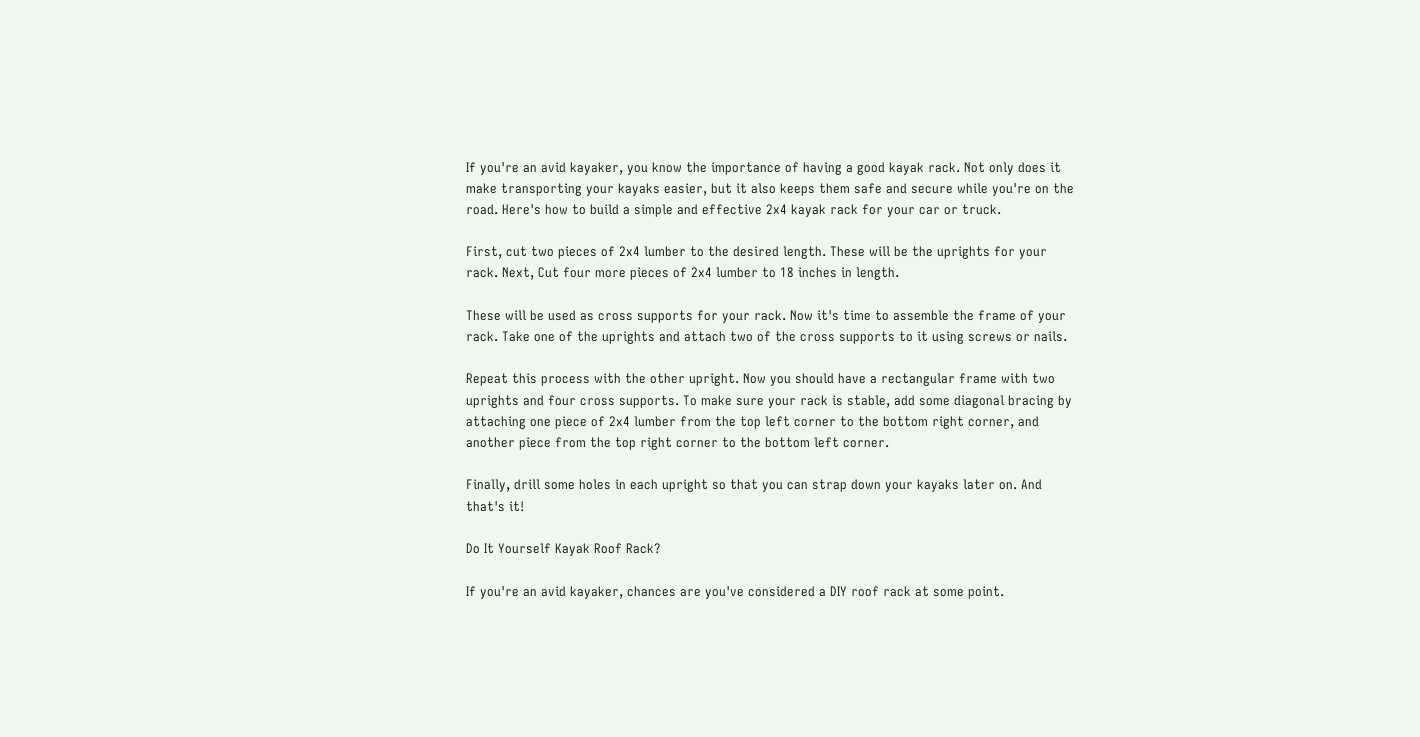If you're an avid kayaker, you know the importance of having a good kayak rack. Not only does it make transporting your kayaks easier, but it also keeps them safe and secure while you're on the road. Here's how to build a simple and effective 2x4 kayak rack for your car or truck.

First, cut two pieces of 2x4 lumber to the desired length. These will be the uprights for your rack. Next, Cut four more pieces of 2x4 lumber to 18 inches in length.

These will be used as cross supports for your rack. Now it's time to assemble the frame of your rack. Take one of the uprights and attach two of the cross supports to it using screws or nails.

Repeat this process with the other upright. Now you should have a rectangular frame with two uprights and four cross supports. To make sure your rack is stable, add some diagonal bracing by attaching one piece of 2x4 lumber from the top left corner to the bottom right corner, and another piece from the top right corner to the bottom left corner.

Finally, drill some holes in each upright so that you can strap down your kayaks later on. And that's it!

Do It Yourself Kayak Roof Rack?

If you're an avid kayaker, chances are you've considered a DIY roof rack at some point.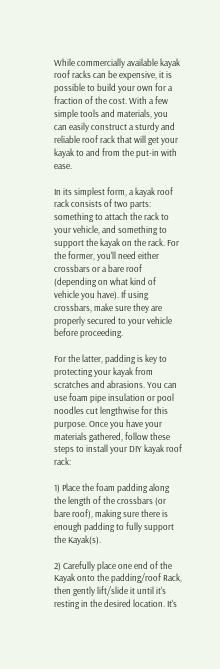While commercially available kayak roof racks can be expensive, it is possible to build your own for a fraction of the cost. With a few simple tools and materials, you can easily construct a sturdy and reliable roof rack that will get your kayak to and from the put-in with ease.

In its simplest form, a kayak roof rack consists of two parts: something to attach the rack to your vehicle, and something to support the kayak on the rack. For the former, you'll need either crossbars or a bare roof (depending on what kind of vehicle you have). If using crossbars, make sure they are properly secured to your vehicle before proceeding.

For the latter, padding is key to protecting your kayak from scratches and abrasions. You can use foam pipe insulation or pool noodles cut lengthwise for this purpose. Once you have your materials gathered, follow these steps to install your DIY kayak roof rack:

1) Place the foam padding along the length of the crossbars (or bare roof), making sure there is enough padding to fully support the Kayak(s).

2) Carefully place one end of the Kayak onto the padding/roof Rack, then gently lift/slide it until it's resting in the desired location. It's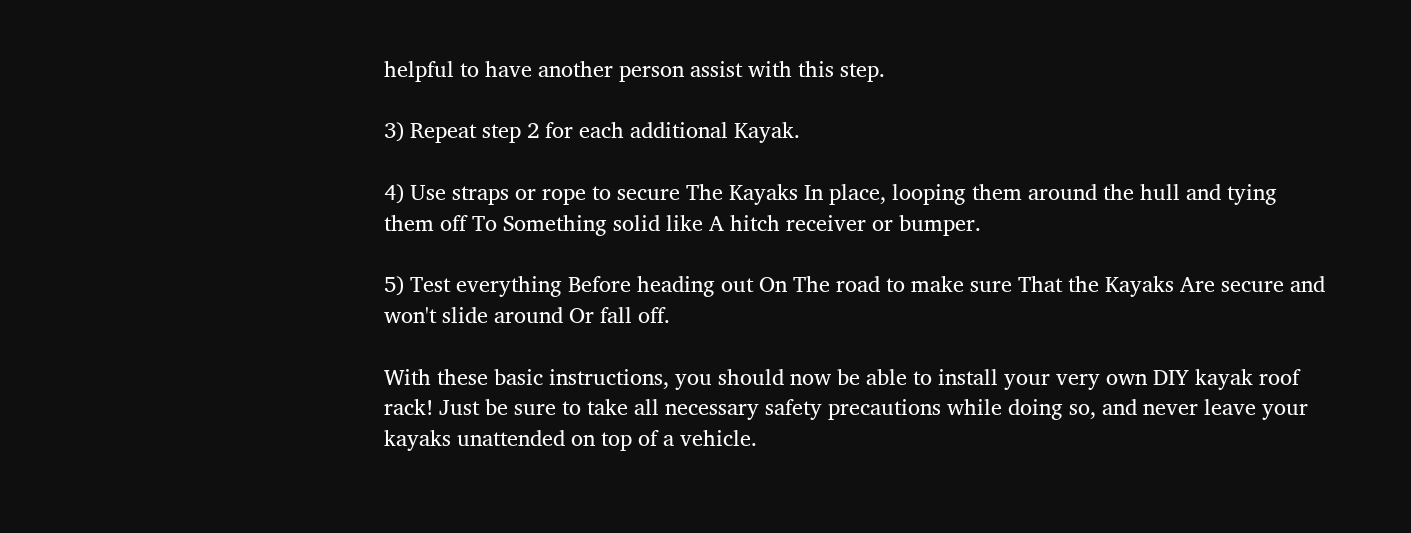helpful to have another person assist with this step.

3) Repeat step 2 for each additional Kayak.

4) Use straps or rope to secure The Kayaks In place, looping them around the hull and tying them off To Something solid like A hitch receiver or bumper.

5) Test everything Before heading out On The road to make sure That the Kayaks Are secure and won't slide around Or fall off.

With these basic instructions, you should now be able to install your very own DIY kayak roof rack! Just be sure to take all necessary safety precautions while doing so, and never leave your kayaks unattended on top of a vehicle.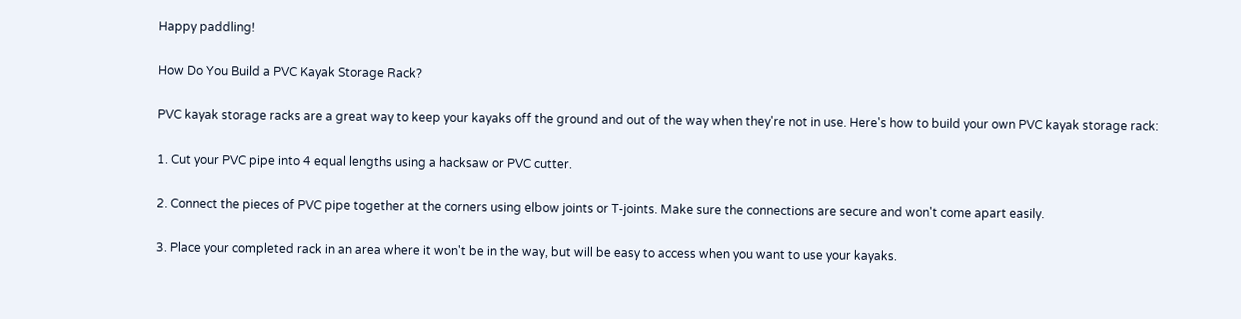Happy paddling!

How Do You Build a PVC Kayak Storage Rack?

PVC kayak storage racks are a great way to keep your kayaks off the ground and out of the way when they're not in use. Here's how to build your own PVC kayak storage rack:

1. Cut your PVC pipe into 4 equal lengths using a hacksaw or PVC cutter.

2. Connect the pieces of PVC pipe together at the corners using elbow joints or T-joints. Make sure the connections are secure and won't come apart easily.

3. Place your completed rack in an area where it won't be in the way, but will be easy to access when you want to use your kayaks.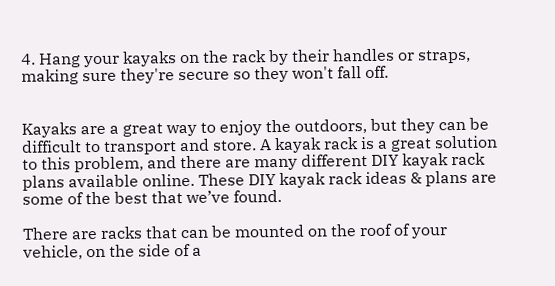4. Hang your kayaks on the rack by their handles or straps, making sure they're secure so they won't fall off.


Kayaks are a great way to enjoy the outdoors, but they can be difficult to transport and store. A kayak rack is a great solution to this problem, and there are many different DIY kayak rack plans available online. These DIY kayak rack ideas & plans are some of the best that we’ve found.

There are racks that can be mounted on the roof of your vehicle, on the side of a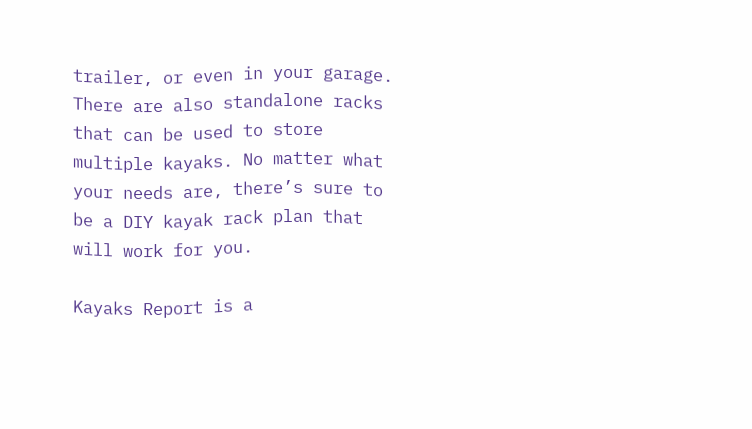trailer, or even in your garage. There are also standalone racks that can be used to store multiple kayaks. No matter what your needs are, there’s sure to be a DIY kayak rack plan that will work for you.

Kayaks Report is a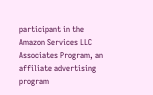participant in the Amazon Services LLC Associates Program, an affiliate advertising program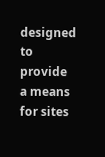designed to provide a means for sites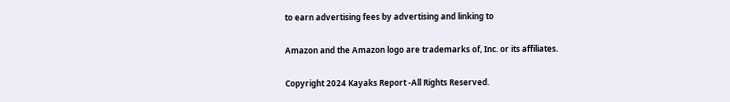to earn advertising fees by advertising and linking to

Amazon and the Amazon logo are trademarks of, Inc. or its affiliates.

Copyright 2024 Kayaks Report -All Rights Reserved.